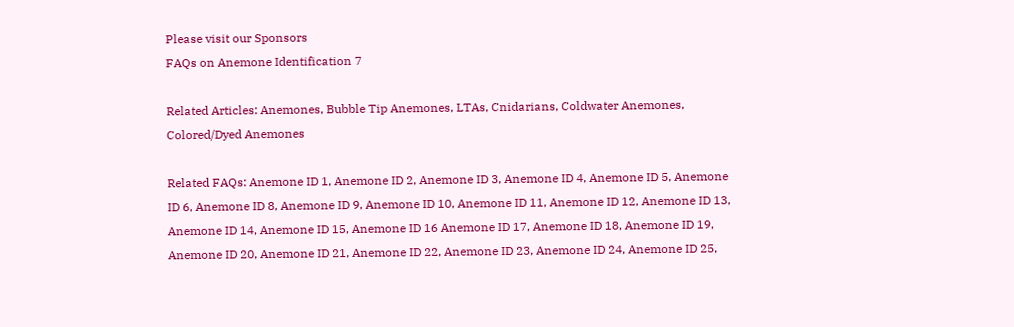Please visit our Sponsors
FAQs on Anemone Identification 7

Related Articles: Anemones, Bubble Tip Anemones, LTAs, Cnidarians, Coldwater Anemones, Colored/Dyed Anemones

Related FAQs: Anemone ID 1, Anemone ID 2, Anemone ID 3, Anemone ID 4, Anemone ID 5, Anemone ID 6, Anemone ID 8, Anemone ID 9, Anemone ID 10, Anemone ID 11, Anemone ID 12, Anemone ID 13, Anemone ID 14, Anemone ID 15, Anemone ID 16 Anemone ID 17, Anemone ID 18, Anemone ID 19, Anemone ID 20, Anemone ID 21, Anemone ID 22, Anemone ID 23, Anemone ID 24, Anemone ID 25,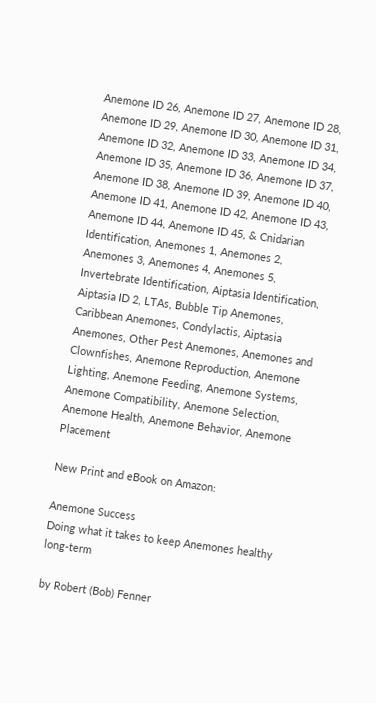Anemone ID 26, Anemone ID 27, Anemone ID 28, Anemone ID 29, Anemone ID 30, Anemone ID 31, Anemone ID 32, Anemone ID 33, Anemone ID 34, Anemone ID 35, Anemone ID 36, Anemone ID 37, Anemone ID 38, Anemone ID 39, Anemone ID 40, Anemone ID 41, Anemone ID 42, Anemone ID 43, Anemone ID 44, Anemone ID 45, & Cnidarian Identification, Anemones 1, Anemones 2, Anemones 3, Anemones 4, Anemones 5, Invertebrate Identification, Aiptasia Identification, Aiptasia ID 2, LTAs, Bubble Tip Anemones, Caribbean Anemones, Condylactis, Aiptasia Anemones, Other Pest Anemones, Anemones and Clownfishes, Anemone Reproduction, Anemone Lighting, Anemone Feeding, Anemone Systems, Anemone Compatibility, Anemone Selection, Anemone Health, Anemone Behavior, Anemone Placement

New Print and eBook on Amazon:

Anemone Success
Doing what it takes to keep Anemones healthy long-term

by Robert (Bob) Fenner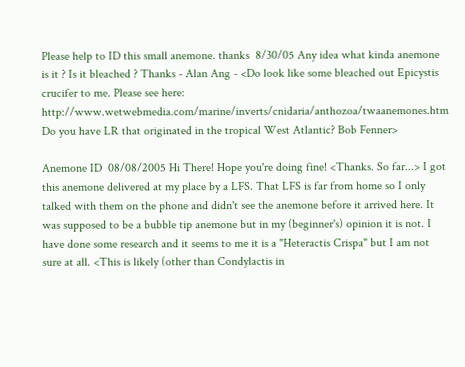Please help to ID this small anemone. thanks  8/30/05 Any idea what kinda anemone is it ? Is it bleached ? Thanks - Alan Ang - <Do look like some bleached out Epicystis crucifer to me. Please see here: http://www.wetwebmedia.com/marine/inverts/cnidaria/anthozoa/twaanemones.htm Do you have LR that originated in the tropical West Atlantic? Bob Fenner>

Anemone ID  08/08/2005 Hi There! Hope you're doing fine! <Thanks. So far...> I got this anemone delivered at my place by a LFS. That LFS is far from home so I only talked with them on the phone and didn't see the anemone before it arrived here. It was supposed to be a bubble tip anemone but in my (beginner's) opinion it is not. I have done some research and it seems to me it is a "Heteractis Crispa" but I am not sure at all. <This is likely (other than Condylactis in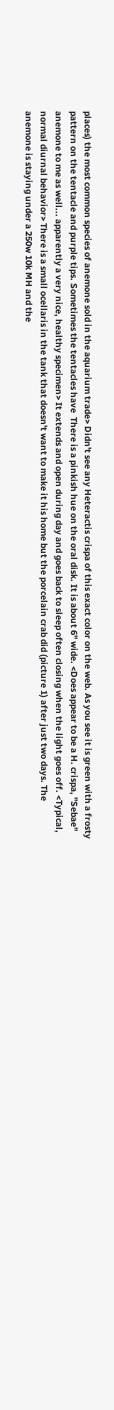places) the most common species of anemone sold in the aquarium trade> Didn't see any Heteractis crispa of this exact color on the web. As you see it is green with a frosty pattern on the tentacle and purple tips. Sometimes the tentacles have  There is a pinkish hue on the oral disk. It is about 6" wide. <Does appear to be a H. crispa, "Sebae" anemone to me as well... apparently a very nice, healthy specimen> It extends and open during day and goes back to sleep often closing when the light goes off. <Typical, normal diurnal behavior> There is a small ocellaris in the tank that doesn't want to make it his home but the porcelain crab did (picture 1) after just two days. The anemone is staying under a 250w 10k MH and the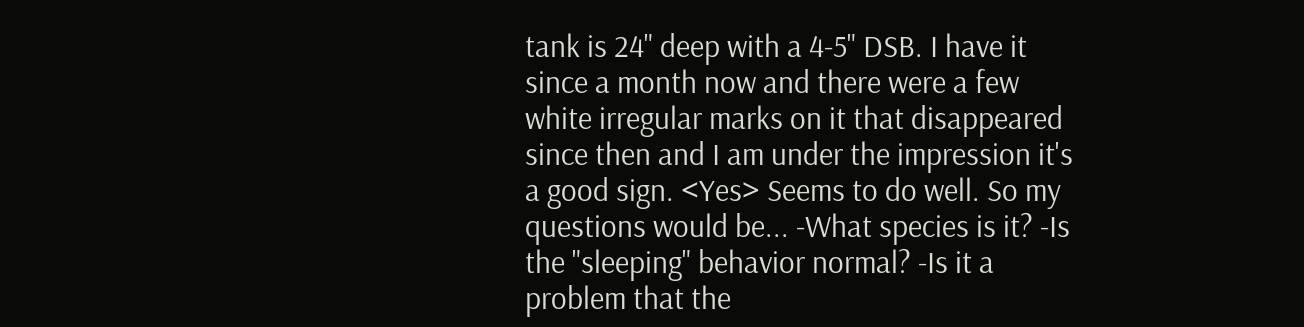tank is 24" deep with a 4-5" DSB. I have it since a month now and there were a few white irregular marks on it that disappeared since then and I am under the impression it's a good sign. <Yes> Seems to do well. So my questions would be... -What species is it? -Is the "sleeping" behavior normal? -Is it a problem that the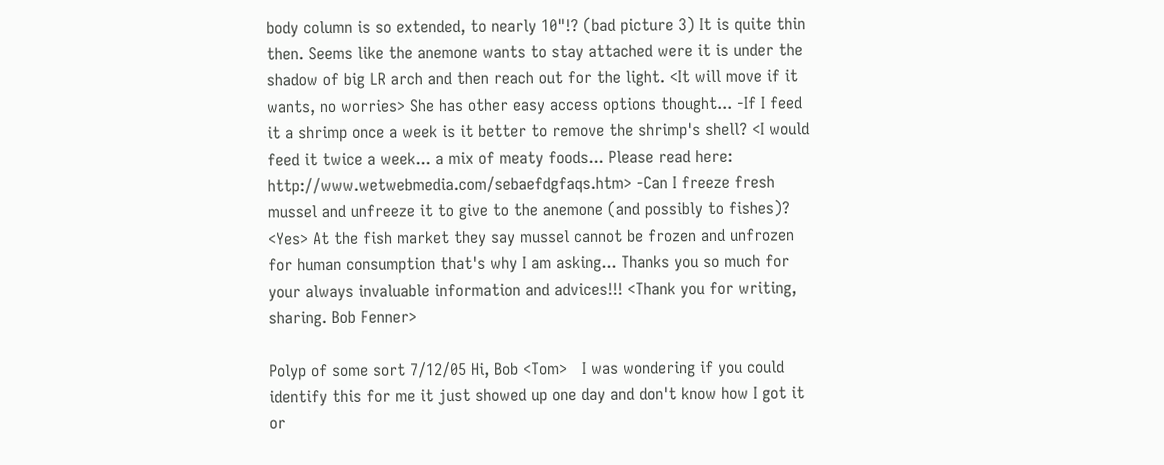body column is so extended, to nearly 10"!? (bad picture 3) It is quite thin then. Seems like the anemone wants to stay attached were it is under the shadow of big LR arch and then reach out for the light. <It will move if it wants, no worries> She has other easy access options thought... -If I feed it a shrimp once a week is it better to remove the shrimp's shell? <I would feed it twice a week... a mix of meaty foods... Please read here: http://www.wetwebmedia.com/sebaefdgfaqs.htm> -Can I freeze fresh mussel and unfreeze it to give to the anemone (and possibly to fishes)? <Yes> At the fish market they say mussel cannot be frozen and unfrozen for human consumption that's why I am asking... Thanks you so much for your always invaluable information and advices!!! <Thank you for writing, sharing. Bob Fenner>

Polyp of some sort 7/12/05 Hi, Bob <Tom>   I was wondering if you could identify this for me it just showed up one day and don't know how I got it or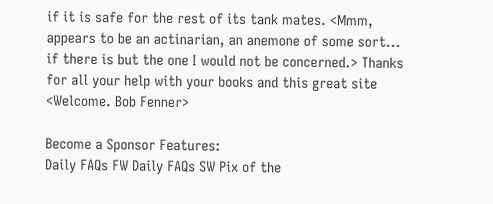if it is safe for the rest of its tank mates. <Mmm, appears to be an actinarian, an anemone of some sort... if there is but the one I would not be concerned.> Thanks for all your help with your books and this great site <Welcome. Bob Fenner>

Become a Sponsor Features:
Daily FAQs FW Daily FAQs SW Pix of the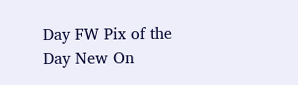Day FW Pix of the Day New On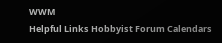WWM
Helpful Links Hobbyist Forum Calendars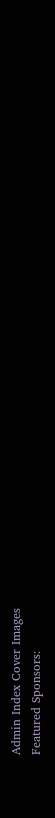Admin Index Cover Images
Featured Sponsors: